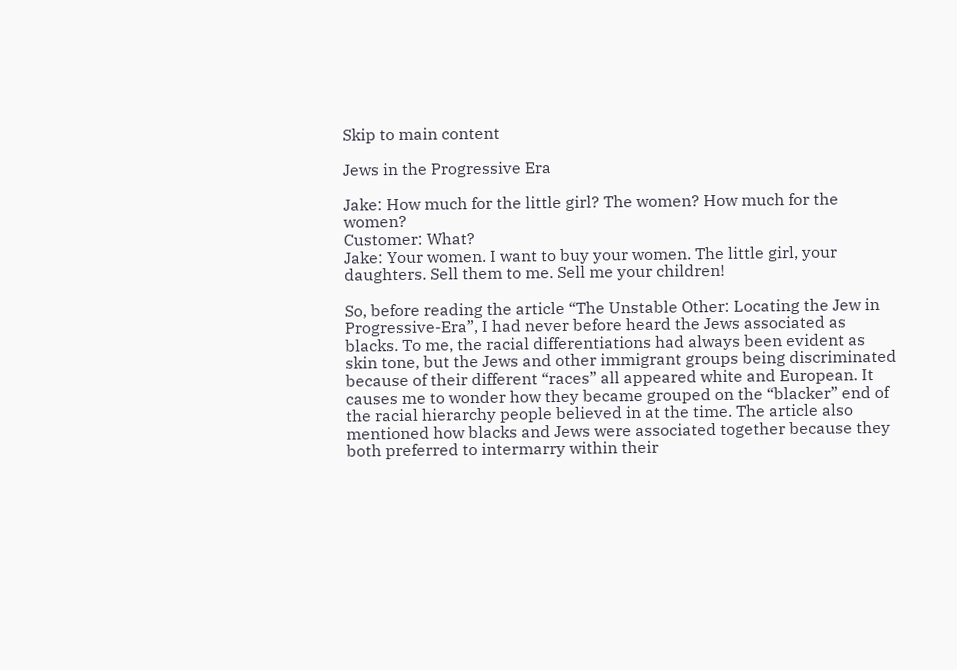Skip to main content

Jews in the Progressive Era

Jake: How much for the little girl? The women? How much for the women?
Customer: What?
Jake: Your women. I want to buy your women. The little girl, your daughters. Sell them to me. Sell me your children!

So, before reading the article “The Unstable Other: Locating the Jew in Progressive-Era”, I had never before heard the Jews associated as blacks. To me, the racial differentiations had always been evident as skin tone, but the Jews and other immigrant groups being discriminated because of their different “races” all appeared white and European. It causes me to wonder how they became grouped on the “blacker” end of the racial hierarchy people believed in at the time. The article also mentioned how blacks and Jews were associated together because they both preferred to intermarry within their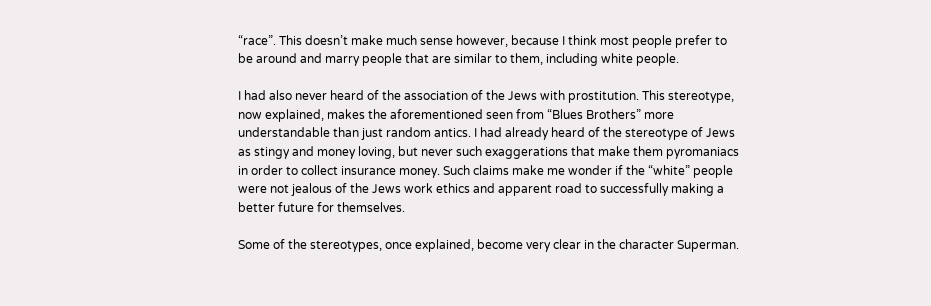“race”. This doesn’t make much sense however, because I think most people prefer to be around and marry people that are similar to them, including white people.

I had also never heard of the association of the Jews with prostitution. This stereotype, now explained, makes the aforementioned seen from “Blues Brothers” more understandable than just random antics. I had already heard of the stereotype of Jews as stingy and money loving, but never such exaggerations that make them pyromaniacs in order to collect insurance money. Such claims make me wonder if the “white” people were not jealous of the Jews work ethics and apparent road to successfully making a better future for themselves.

Some of the stereotypes, once explained, become very clear in the character Superman.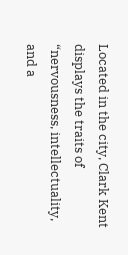Located in the city, Clark Kent displays the traits of “nervousness, intellectuality, and a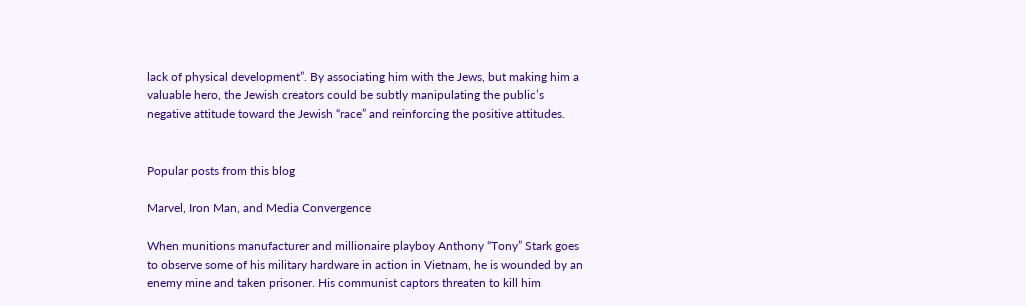lack of physical development”. By associating him with the Jews, but making him a valuable hero, the Jewish creators could be subtly manipulating the public’s negative attitude toward the Jewish “race” and reinforcing the positive attitudes.


Popular posts from this blog

Marvel, Iron Man, and Media Convergence

When munitions manufacturer and millionaire playboy Anthony “Tony” Stark goes to observe some of his military hardware in action in Vietnam, he is wounded by an enemy mine and taken prisoner. His communist captors threaten to kill him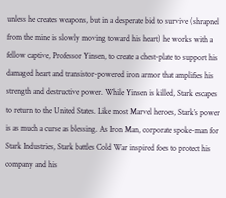unless he creates weapons, but in a desperate bid to survive (shrapnel from the mine is slowly moving toward his heart) he works with a fellow captive, Professor Yinsen, to create a chest-plate to support his damaged heart and transistor-powered iron armor that amplifies his strength and destructive power. While Yinsen is killed, Stark escapes to return to the United States. Like most Marvel heroes, Stark’s power is as much a curse as blessing. As Iron Man, corporate spoke-man for Stark Industries, Stark battles Cold War inspired foes to protect his company and his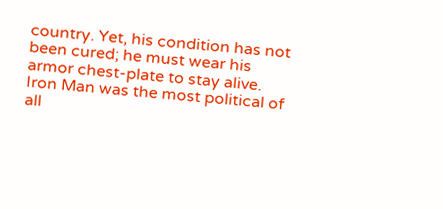country. Yet, his condition has not been cured; he must wear his armor chest-plate to stay alive. Iron Man was the most political of all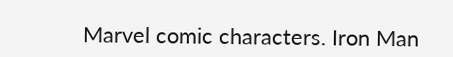Marvel comic characters. Iron Man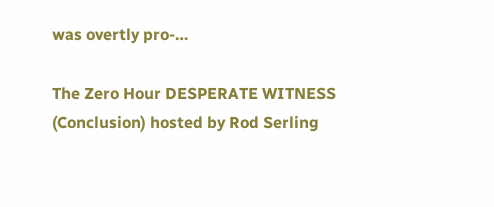was overtly pro-…

The Zero Hour DESPERATE WITNESS (Conclusion) hosted by Rod Serling